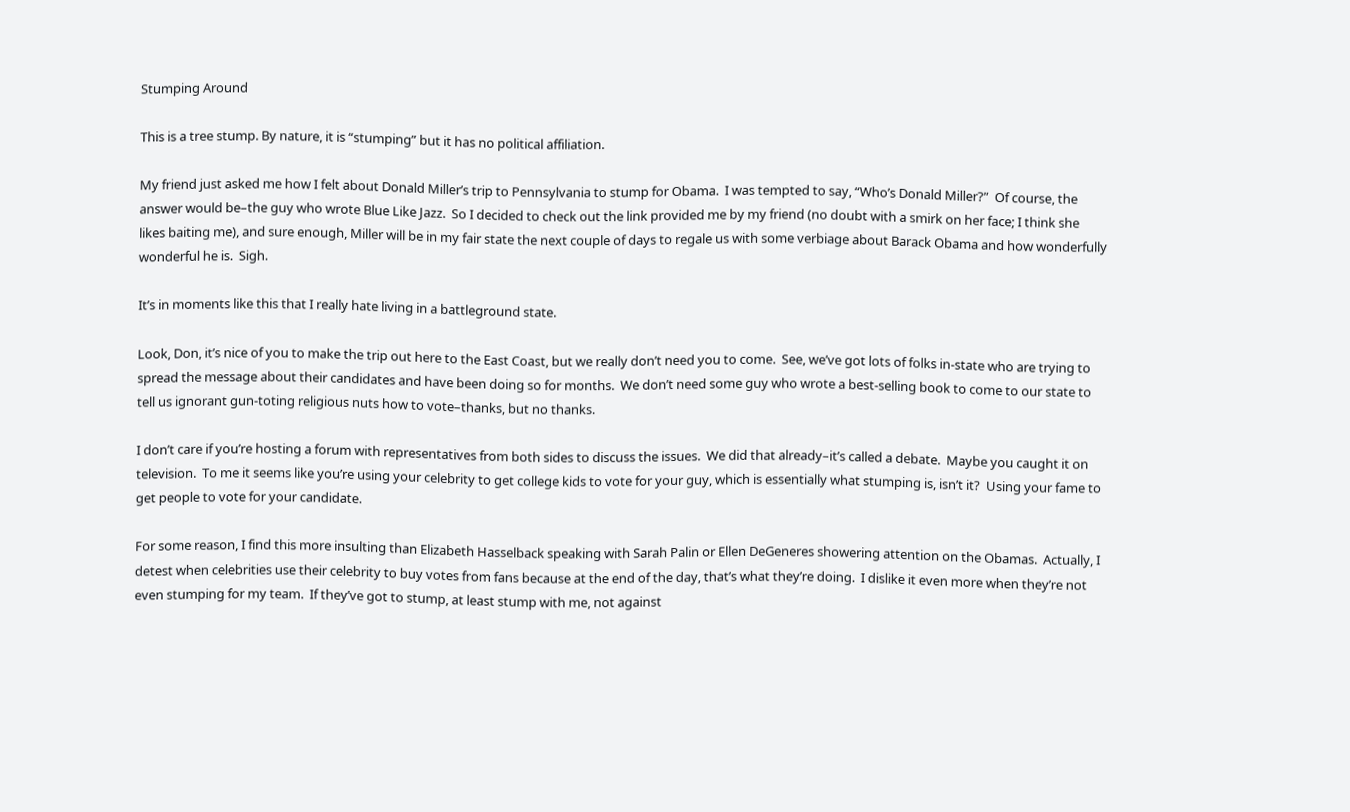Stumping Around

This is a tree stump. By nature, it is “stumping” but it has no political affiliation.

My friend just asked me how I felt about Donald Miller’s trip to Pennsylvania to stump for Obama.  I was tempted to say, “Who’s Donald Miller?”  Of course, the answer would be–the guy who wrote Blue Like Jazz.  So I decided to check out the link provided me by my friend (no doubt with a smirk on her face; I think she likes baiting me), and sure enough, Miller will be in my fair state the next couple of days to regale us with some verbiage about Barack Obama and how wonderfully wonderful he is.  Sigh.

It’s in moments like this that I really hate living in a battleground state.

Look, Don, it’s nice of you to make the trip out here to the East Coast, but we really don’t need you to come.  See, we’ve got lots of folks in-state who are trying to spread the message about their candidates and have been doing so for months.  We don’t need some guy who wrote a best-selling book to come to our state to tell us ignorant gun-toting religious nuts how to vote–thanks, but no thanks.

I don’t care if you’re hosting a forum with representatives from both sides to discuss the issues.  We did that already–it’s called a debate.  Maybe you caught it on television.  To me it seems like you’re using your celebrity to get college kids to vote for your guy, which is essentially what stumping is, isn’t it?  Using your fame to get people to vote for your candidate.

For some reason, I find this more insulting than Elizabeth Hasselback speaking with Sarah Palin or Ellen DeGeneres showering attention on the Obamas.  Actually, I detest when celebrities use their celebrity to buy votes from fans because at the end of the day, that’s what they’re doing.  I dislike it even more when they’re not even stumping for my team.  If they’ve got to stump, at least stump with me, not against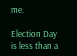me.

Election Day is less than a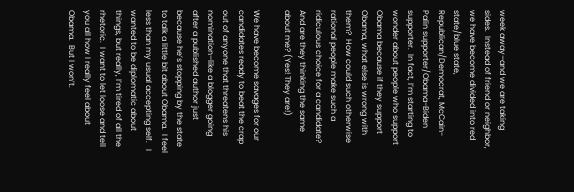week away–and we are taking sides.  Instead of friend or neighbor, we have become divided into red state/blue state, Republican/Democrat, McCain-Palin supporter/Obama-Biden supporter.  In fact, I’m starting to wonder about people who support Obama because if they support Obama, what else is wrong with them?  How could such otherwise rational people make such a ridiculous choice for a candidate?  And are they thinking the same about me? (Yes! They are!)

We have become savages for our candidates ready to beat the crap out of anyone that threatens his nomination–like a blogger going after a published author just because he’s stopping by the state to talk a little bit about Obama.  I feel less than my usual accepting self.   I wanted to be diplomatic about things, but really, I’m tired of all the rhetoric.  I want to let loose and tell you all how I really feel about Obama.  But I won’t.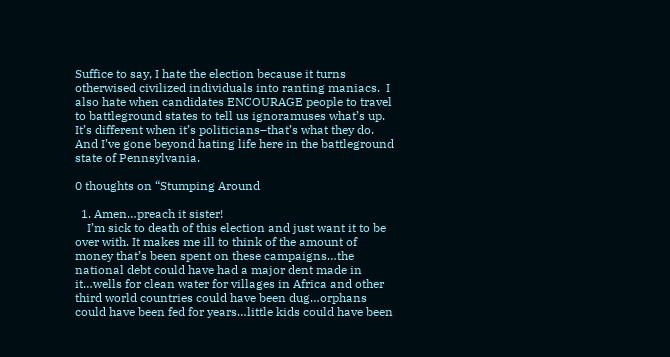Suffice to say, I hate the election because it turns otherwised civilized individuals into ranting maniacs.  I also hate when candidates ENCOURAGE people to travel to battleground states to tell us ignoramuses what’s up.  It’s different when it’s politicians–that’s what they do.  And I’ve gone beyond hating life here in the battleground state of Pennsylvania.

0 thoughts on “Stumping Around

  1. Amen…preach it sister!
    I’m sick to death of this election and just want it to be over with. It makes me ill to think of the amount of money that’s been spent on these campaigns…the national debt could have had a major dent made in it…wells for clean water for villages in Africa and other third world countries could have been dug…orphans could have been fed for years…little kids could have been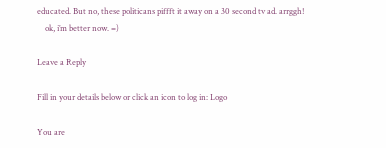educated. But no, these politicans piffft it away on a 30 second tv ad. arrggh!
    ok, i’m better now. =)

Leave a Reply

Fill in your details below or click an icon to log in: Logo

You are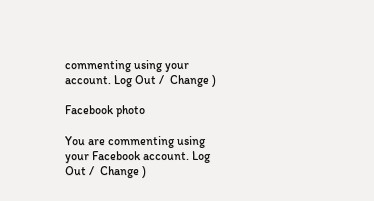commenting using your account. Log Out /  Change )

Facebook photo

You are commenting using your Facebook account. Log Out /  Change )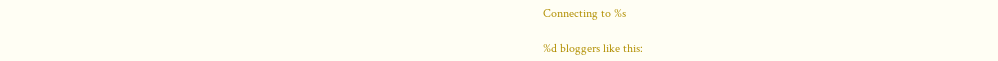Connecting to %s

%d bloggers like this: